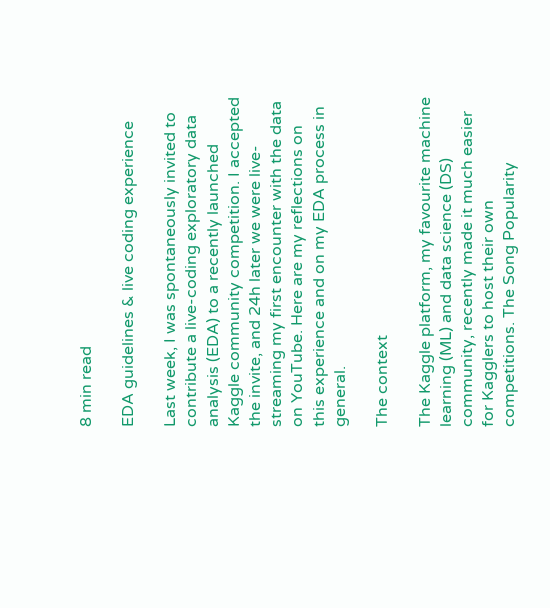8 min read

EDA guidelines & live coding experience

Last week, I was spontaneously invited to contribute a live-coding exploratory data analysis (EDA) to a recently launched Kaggle community competition. I accepted the invite, and 24h later we were live-streaming my first encounter with the data on YouTube. Here are my reflections on this experience and on my EDA process in general.

The context

The Kaggle platform, my favourite machine learning (ML) and data science (DS) community, recently made it much easier for Kagglers to host their own competitions. The Song Popularity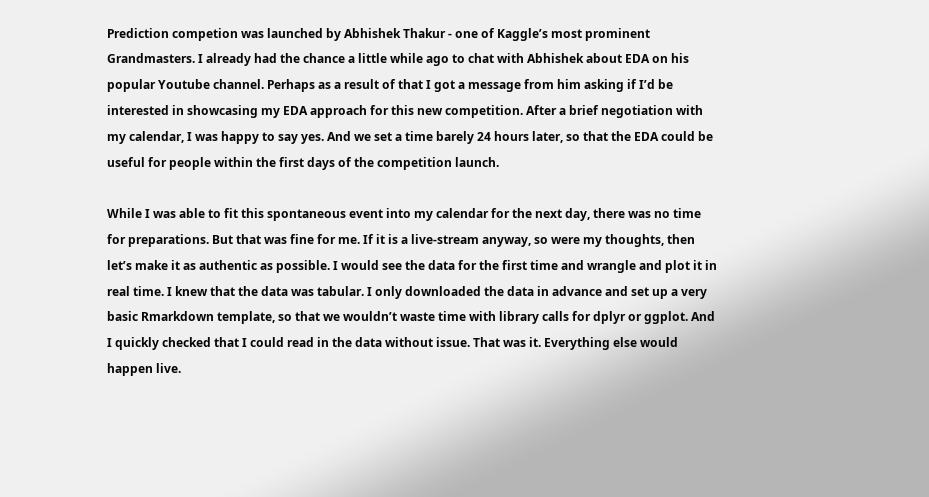Prediction competion was launched by Abhishek Thakur - one of Kaggle’s most prominent Grandmasters. I already had the chance a little while ago to chat with Abhishek about EDA on his popular Youtube channel. Perhaps as a result of that I got a message from him asking if I’d be interested in showcasing my EDA approach for this new competition. After a brief negotiation with my calendar, I was happy to say yes. And we set a time barely 24 hours later, so that the EDA could be useful for people within the first days of the competition launch.

While I was able to fit this spontaneous event into my calendar for the next day, there was no time for preparations. But that was fine for me. If it is a live-stream anyway, so were my thoughts, then let’s make it as authentic as possible. I would see the data for the first time and wrangle and plot it in real time. I knew that the data was tabular. I only downloaded the data in advance and set up a very basic Rmarkdown template, so that we wouldn’t waste time with library calls for dplyr or ggplot. And I quickly checked that I could read in the data without issue. That was it. Everything else would happen live.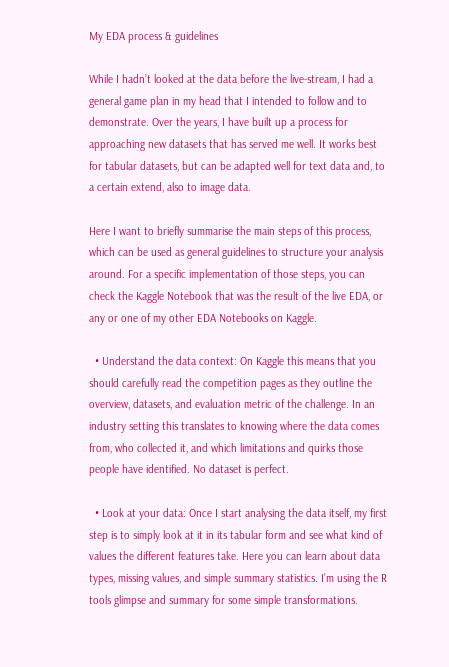My EDA process & guidelines

While I hadn’t looked at the data before the live-stream, I had a general game plan in my head that I intended to follow and to demonstrate. Over the years, I have built up a process for approaching new datasets that has served me well. It works best for tabular datasets, but can be adapted well for text data and, to a certain extend, also to image data.

Here I want to briefly summarise the main steps of this process, which can be used as general guidelines to structure your analysis around. For a specific implementation of those steps, you can check the Kaggle Notebook that was the result of the live EDA, or any or one of my other EDA Notebooks on Kaggle.

  • Understand the data context: On Kaggle this means that you should carefully read the competition pages as they outline the overview, datasets, and evaluation metric of the challenge. In an industry setting this translates to knowing where the data comes from, who collected it, and which limitations and quirks those people have identified. No dataset is perfect.

  • Look at your data: Once I start analysing the data itself, my first step is to simply look at it in its tabular form and see what kind of values the different features take. Here you can learn about data types, missing values, and simple summary statistics. I’m using the R tools glimpse and summary for some simple transformations.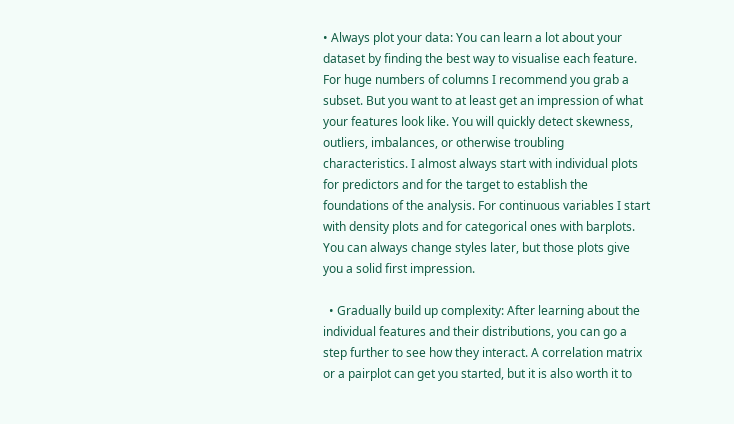• Always plot your data: You can learn a lot about your dataset by finding the best way to visualise each feature. For huge numbers of columns I recommend you grab a subset. But you want to at least get an impression of what your features look like. You will quickly detect skewness, outliers, imbalances, or otherwise troubling characteristics. I almost always start with individual plots for predictors and for the target to establish the foundations of the analysis. For continuous variables I start with density plots and for categorical ones with barplots. You can always change styles later, but those plots give you a solid first impression.

  • Gradually build up complexity: After learning about the individual features and their distributions, you can go a step further to see how they interact. A correlation matrix or a pairplot can get you started, but it is also worth it to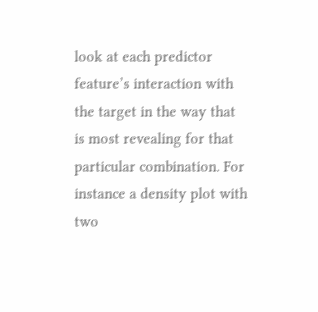look at each predictor feature’s interaction with the target in the way that is most revealing for that particular combination. For instance a density plot with two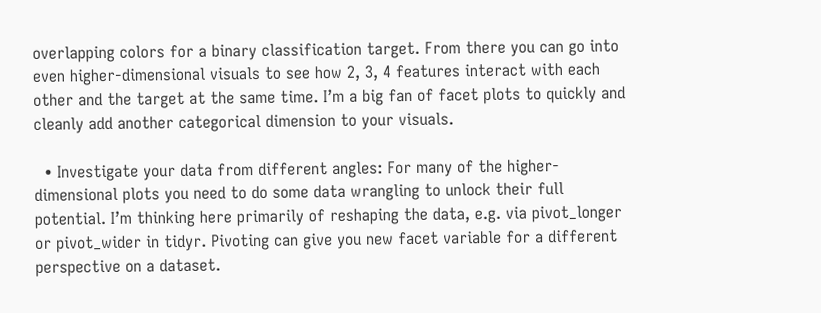overlapping colors for a binary classification target. From there you can go into even higher-dimensional visuals to see how 2, 3, 4 features interact with each other and the target at the same time. I’m a big fan of facet plots to quickly and cleanly add another categorical dimension to your visuals.

  • Investigate your data from different angles: For many of the higher-dimensional plots you need to do some data wrangling to unlock their full potential. I’m thinking here primarily of reshaping the data, e.g. via pivot_longer or pivot_wider in tidyr. Pivoting can give you new facet variable for a different perspective on a dataset.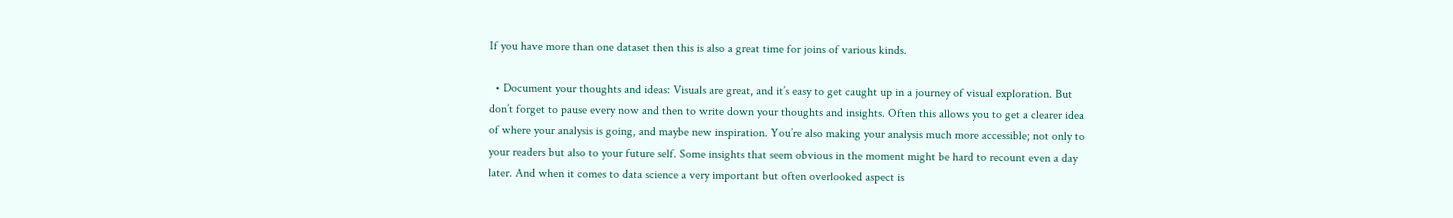If you have more than one dataset then this is also a great time for joins of various kinds.

  • Document your thoughts and ideas: Visuals are great, and it’s easy to get caught up in a journey of visual exploration. But don’t forget to pause every now and then to write down your thoughts and insights. Often this allows you to get a clearer idea of where your analysis is going, and maybe new inspiration. You’re also making your analysis much more accessible; not only to your readers but also to your future self. Some insights that seem obvious in the moment might be hard to recount even a day later. And when it comes to data science a very important but often overlooked aspect is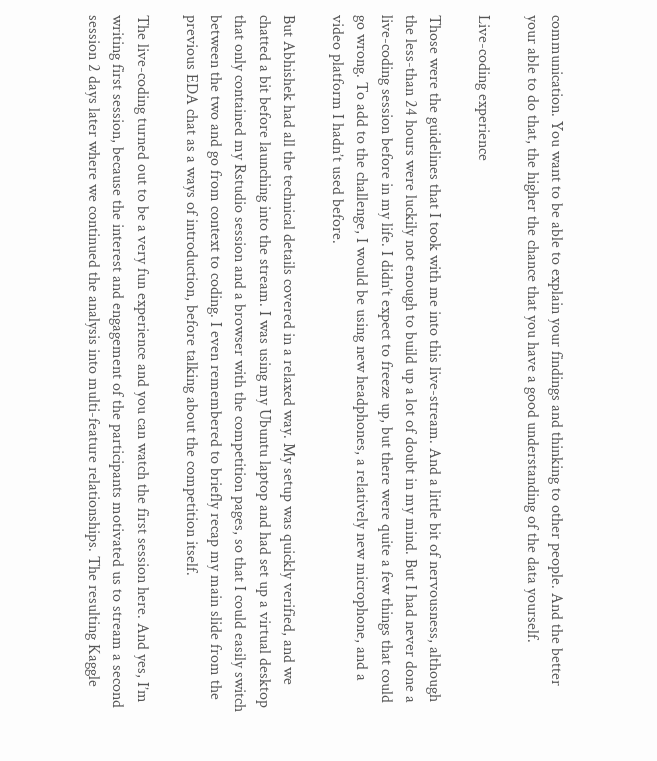communication. You want to be able to explain your findings and thinking to other people. And the better your able to do that, the higher the chance that you have a good understanding of the data yourself.

Live-coding experience

Those were the guidelines that I took with me into this live-stream. And a little bit of nervousness, although the less-than 24 hours were luckily not enough to build up a lot of doubt in my mind. But I had never done a live-coding session before in my life. I didn’t expect to freeze up, but there were quite a few things that could go wrong. To add to the challenge, I would be using new headphones, a relatively new microphone, and a video platform I hadn’t used before.

But Abhishek had all the technical details covered in a relaxed way. My setup was quickly verified, and we chatted a bit before launching into the stream. I was using my Ubuntu laptop and had set up a virtual desktop that only contained my Rstudio session and a browser with the competition pages, so that I could easily switch between the two and go from context to coding. I even remembered to briefly recap my main slide from the previous EDA chat as a ways of introduction, before talking about the competition itself.

The live-coding turned out to be a very fun experience and you can watch the first session here. And yes, I’m writing first session, because the interest and engagement of the participants motivated us to stream a second session 2 days later where we continued the analysis into multi-feature relationships. The resulting Kaggle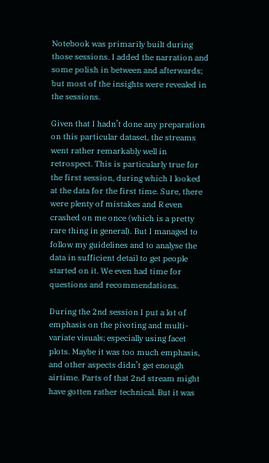Notebook was primarily built during those sessions. I added the narration and some polish in between and afterwards; but most of the insights were revealed in the sessions.

Given that I hadn’t done any preparation on this particular dataset, the streams went rather remarkably well in retrospect. This is particularly true for the first session, during which I looked at the data for the first time. Sure, there were plenty of mistakes and R even crashed on me once (which is a pretty rare thing in general). But I managed to follow my guidelines and to analyse the data in sufficient detail to get people started on it. We even had time for questions and recommendations.

During the 2nd session I put a lot of emphasis on the pivoting and multi-variate visuals; especially using facet plots. Maybe it was too much emphasis, and other aspects didn’t get enough airtime. Parts of that 2nd stream might have gotten rather technical. But it was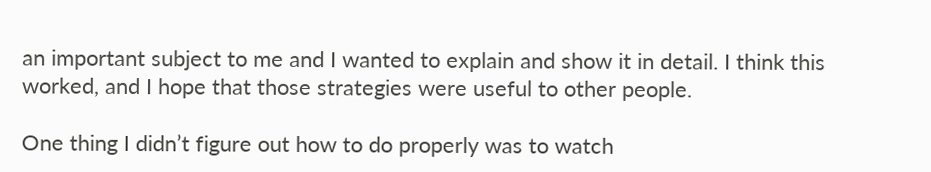an important subject to me and I wanted to explain and show it in detail. I think this worked, and I hope that those strategies were useful to other people.

One thing I didn’t figure out how to do properly was to watch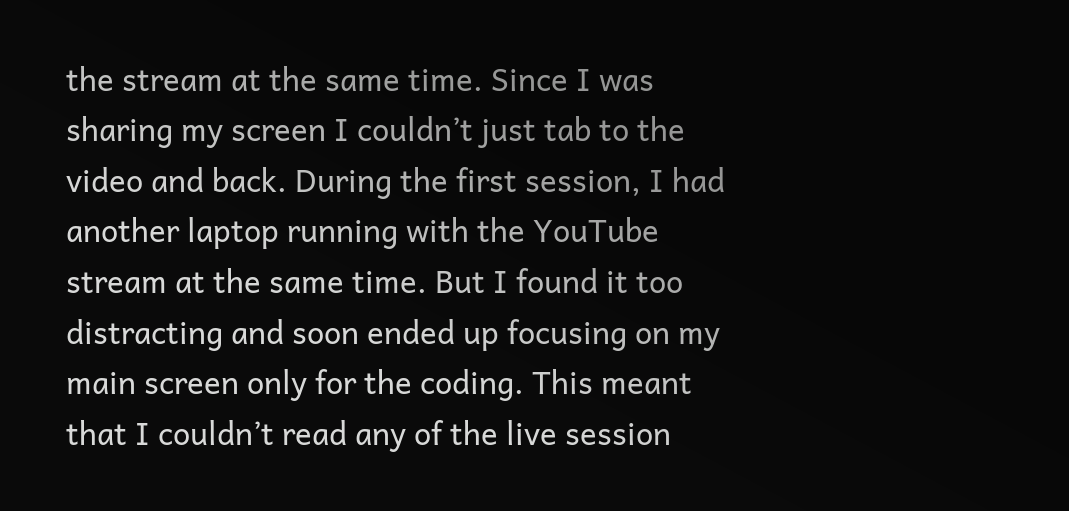the stream at the same time. Since I was sharing my screen I couldn’t just tab to the video and back. During the first session, I had another laptop running with the YouTube stream at the same time. But I found it too distracting and soon ended up focusing on my main screen only for the coding. This meant that I couldn’t read any of the live session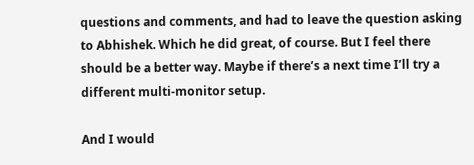questions and comments, and had to leave the question asking to Abhishek. Which he did great, of course. But I feel there should be a better way. Maybe if there’s a next time I’ll try a different multi-monitor setup.

And I would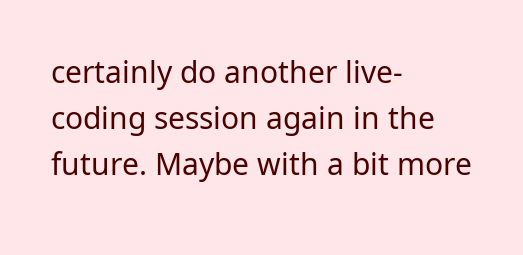certainly do another live-coding session again in the future. Maybe with a bit more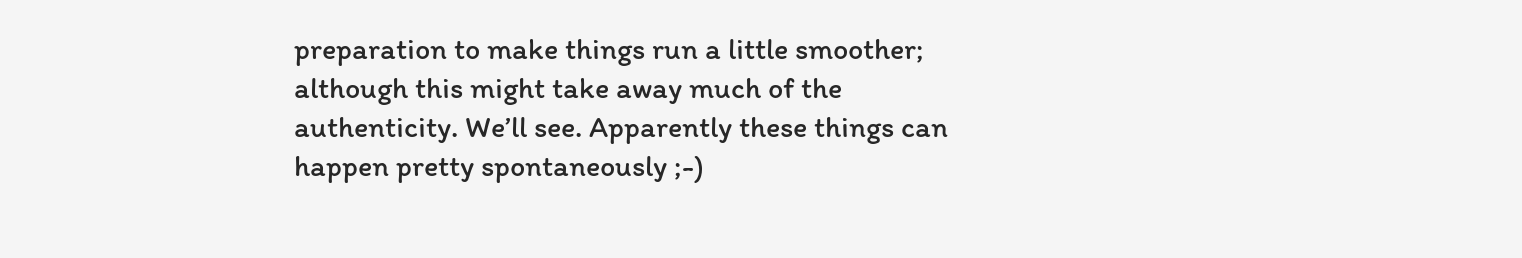preparation to make things run a little smoother; although this might take away much of the authenticity. We’ll see. Apparently these things can happen pretty spontaneously ;-)